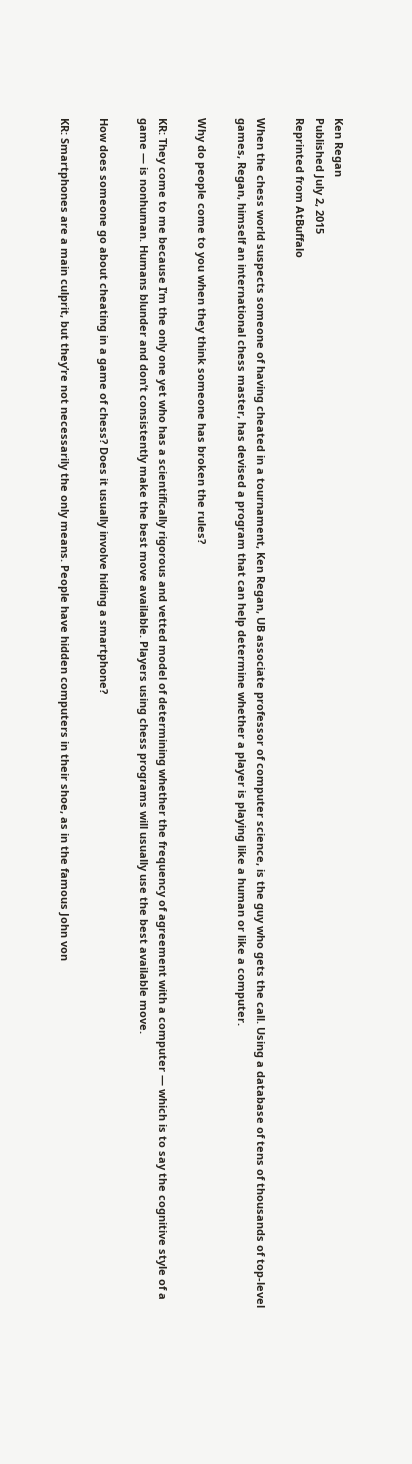Ken Regan
Published July 2, 2015
Reprinted from AtBuffalo

When the chess world suspects someone of having cheated in a tournament, Ken Regan, UB associate professor of computer science, is the guy who gets the call. Using a database of tens of thousands of top-level games, Regan, himself an international chess master, has devised a program that can help determine whether a player is playing like a human or like a computer.

Why do people come to you when they think someone has broken the rules?

KR: They come to me because I’m the only one yet who has a scientifically rigorous and vetted model of determining whether the frequency of agreement with a computer — which is to say the cognitive style of a game — is nonhuman. Humans blunder and don’t consistently make the best move available. Players using chess programs will usually use the best available move.

How does someone go about cheating in a game of chess? Does it usually involve hiding a smartphone?

KR: Smartphones are a main culprit, but they’re not necessarily the only means. People have hidden computers in their shoe, as in the famous John von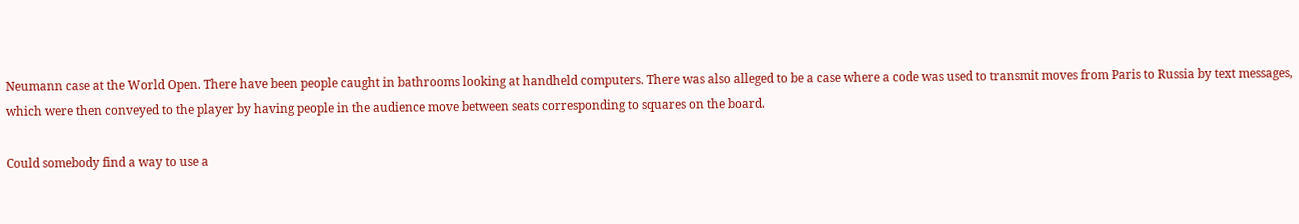Neumann case at the World Open. There have been people caught in bathrooms looking at handheld computers. There was also alleged to be a case where a code was used to transmit moves from Paris to Russia by text messages, which were then conveyed to the player by having people in the audience move between seats corresponding to squares on the board.

Could somebody find a way to use a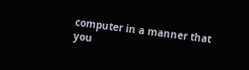computer in a manner that you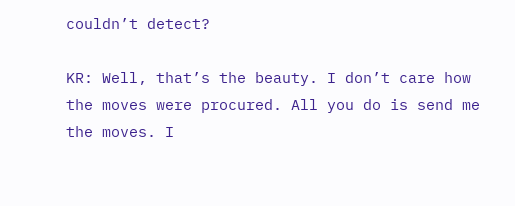couldn’t detect?

KR: Well, that’s the beauty. I don’t care how the moves were procured. All you do is send me the moves. I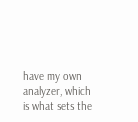have my own analyzer, which is what sets the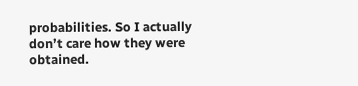probabilities. So I actually don’t care how they were obtained.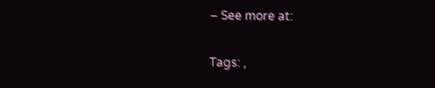– See more at:

Tags: ,